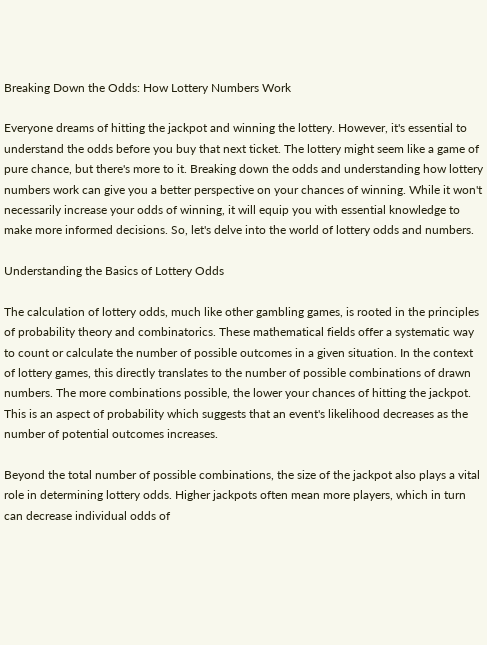Breaking Down the Odds: How Lottery Numbers Work

Everyone dreams of hitting the jackpot and winning the lottery. However, it's essential to understand the odds before you buy that next ticket. The lottery might seem like a game of pure chance, but there's more to it. Breaking down the odds and understanding how lottery numbers work can give you a better perspective on your chances of winning. While it won't necessarily increase your odds of winning, it will equip you with essential knowledge to make more informed decisions. So, let's delve into the world of lottery odds and numbers.

Understanding the Basics of Lottery Odds

The calculation of lottery odds, much like other gambling games, is rooted in the principles of probability theory and combinatorics. These mathematical fields offer a systematic way to count or calculate the number of possible outcomes in a given situation. In the context of lottery games, this directly translates to the number of possible combinations of drawn numbers. The more combinations possible, the lower your chances of hitting the jackpot. This is an aspect of probability which suggests that an event's likelihood decreases as the number of potential outcomes increases.

Beyond the total number of possible combinations, the size of the jackpot also plays a vital role in determining lottery odds. Higher jackpots often mean more players, which in turn can decrease individual odds of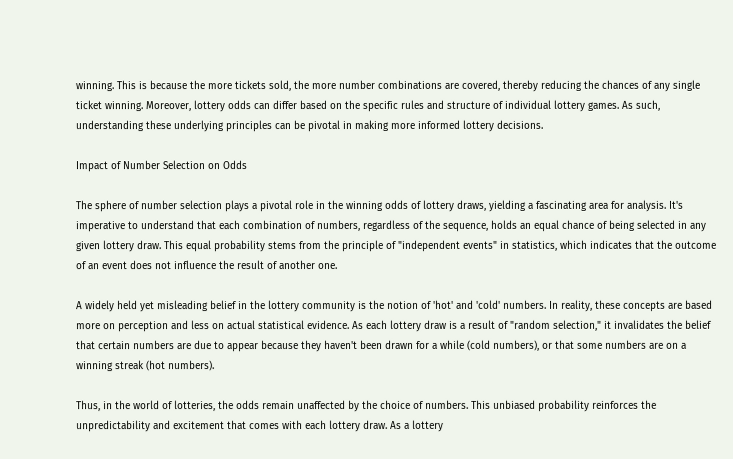winning. This is because the more tickets sold, the more number combinations are covered, thereby reducing the chances of any single ticket winning. Moreover, lottery odds can differ based on the specific rules and structure of individual lottery games. As such, understanding these underlying principles can be pivotal in making more informed lottery decisions.

Impact of Number Selection on Odds

The sphere of number selection plays a pivotal role in the winning odds of lottery draws, yielding a fascinating area for analysis. It's imperative to understand that each combination of numbers, regardless of the sequence, holds an equal chance of being selected in any given lottery draw. This equal probability stems from the principle of "independent events" in statistics, which indicates that the outcome of an event does not influence the result of another one.

A widely held yet misleading belief in the lottery community is the notion of 'hot' and 'cold' numbers. In reality, these concepts are based more on perception and less on actual statistical evidence. As each lottery draw is a result of "random selection," it invalidates the belief that certain numbers are due to appear because they haven't been drawn for a while (cold numbers), or that some numbers are on a winning streak (hot numbers).

Thus, in the world of lotteries, the odds remain unaffected by the choice of numbers. This unbiased probability reinforces the unpredictability and excitement that comes with each lottery draw. As a lottery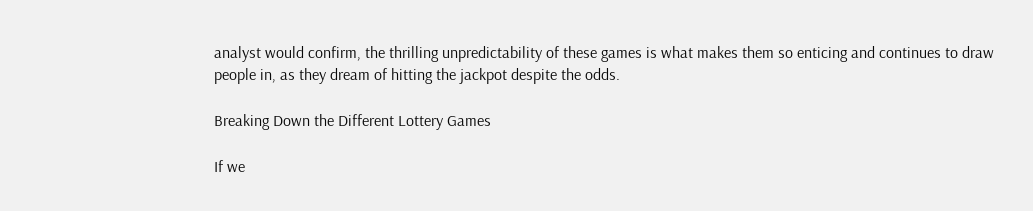analyst would confirm, the thrilling unpredictability of these games is what makes them so enticing and continues to draw people in, as they dream of hitting the jackpot despite the odds.

Breaking Down the Different Lottery Games

If we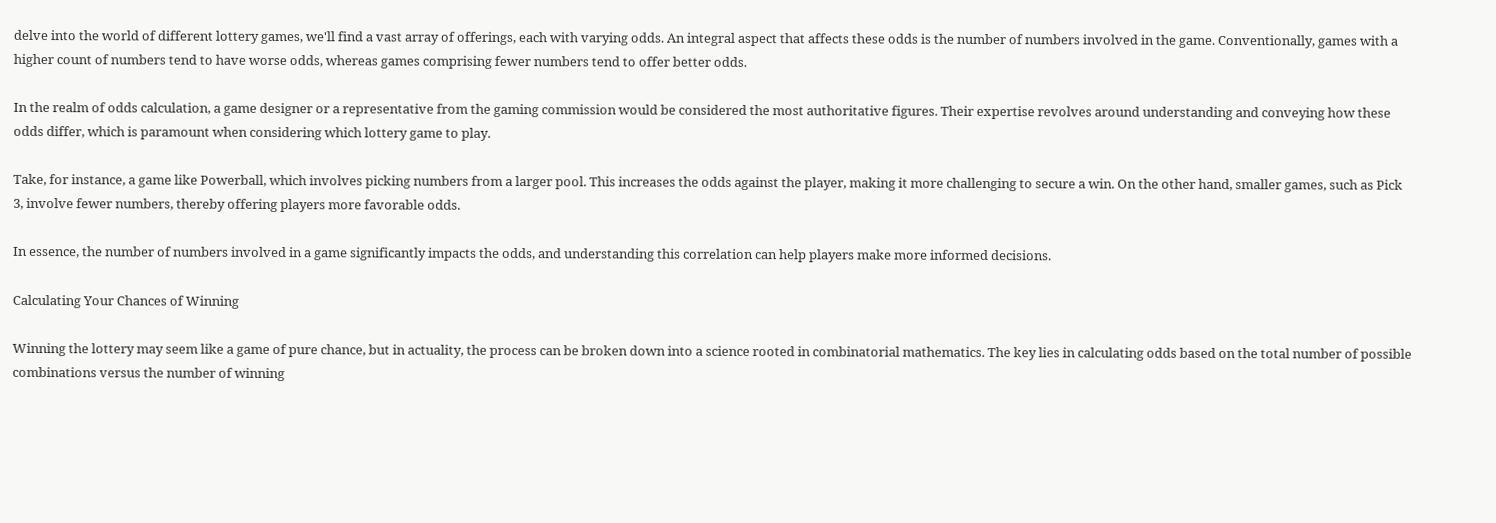delve into the world of different lottery games, we'll find a vast array of offerings, each with varying odds. An integral aspect that affects these odds is the number of numbers involved in the game. Conventionally, games with a higher count of numbers tend to have worse odds, whereas games comprising fewer numbers tend to offer better odds.

In the realm of odds calculation, a game designer or a representative from the gaming commission would be considered the most authoritative figures. Their expertise revolves around understanding and conveying how these odds differ, which is paramount when considering which lottery game to play.

Take, for instance, a game like Powerball, which involves picking numbers from a larger pool. This increases the odds against the player, making it more challenging to secure a win. On the other hand, smaller games, such as Pick 3, involve fewer numbers, thereby offering players more favorable odds.

In essence, the number of numbers involved in a game significantly impacts the odds, and understanding this correlation can help players make more informed decisions.

Calculating Your Chances of Winning

Winning the lottery may seem like a game of pure chance, but in actuality, the process can be broken down into a science rooted in combinatorial mathematics. The key lies in calculating odds based on the total number of possible combinations versus the number of winning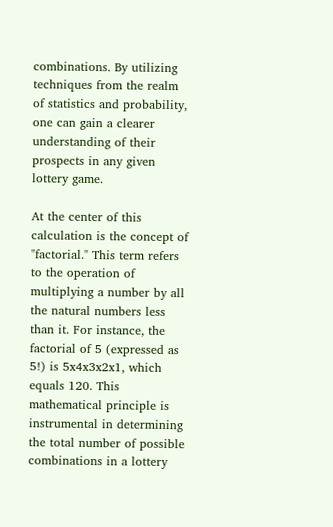combinations. By utilizing techniques from the realm of statistics and probability, one can gain a clearer understanding of their prospects in any given lottery game.

At the center of this calculation is the concept of "factorial." This term refers to the operation of multiplying a number by all the natural numbers less than it. For instance, the factorial of 5 (expressed as 5!) is 5x4x3x2x1, which equals 120. This mathematical principle is instrumental in determining the total number of possible combinations in a lottery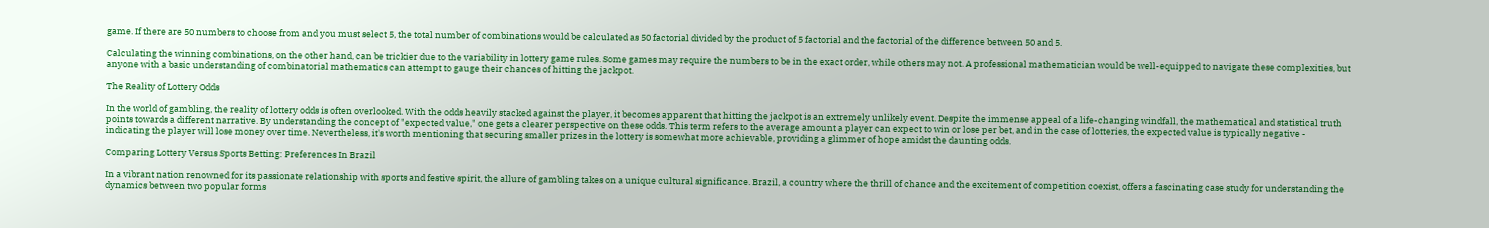game. If there are 50 numbers to choose from and you must select 5, the total number of combinations would be calculated as 50 factorial divided by the product of 5 factorial and the factorial of the difference between 50 and 5.

Calculating the winning combinations, on the other hand, can be trickier due to the variability in lottery game rules. Some games may require the numbers to be in the exact order, while others may not. A professional mathematician would be well-equipped to navigate these complexities, but anyone with a basic understanding of combinatorial mathematics can attempt to gauge their chances of hitting the jackpot.

The Reality of Lottery Odds

In the world of gambling, the reality of lottery odds is often overlooked. With the odds heavily stacked against the player, it becomes apparent that hitting the jackpot is an extremely unlikely event. Despite the immense appeal of a life-changing windfall, the mathematical and statistical truth points towards a different narrative. By understanding the concept of "expected value," one gets a clearer perspective on these odds. This term refers to the average amount a player can expect to win or lose per bet, and in the case of lotteries, the expected value is typically negative - indicating the player will lose money over time. Nevertheless, it's worth mentioning that securing smaller prizes in the lottery is somewhat more achievable, providing a glimmer of hope amidst the daunting odds.

Comparing Lottery Versus Sports Betting: Preferences In Brazil

In a vibrant nation renowned for its passionate relationship with sports and festive spirit, the allure of gambling takes on a unique cultural significance. Brazil, a country where the thrill of chance and the excitement of competition coexist, offers a fascinating case study for understanding the dynamics between two popular forms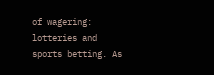of wagering: lotteries and sports betting. As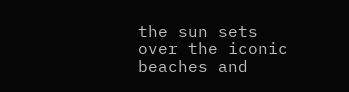the sun sets over the iconic beaches and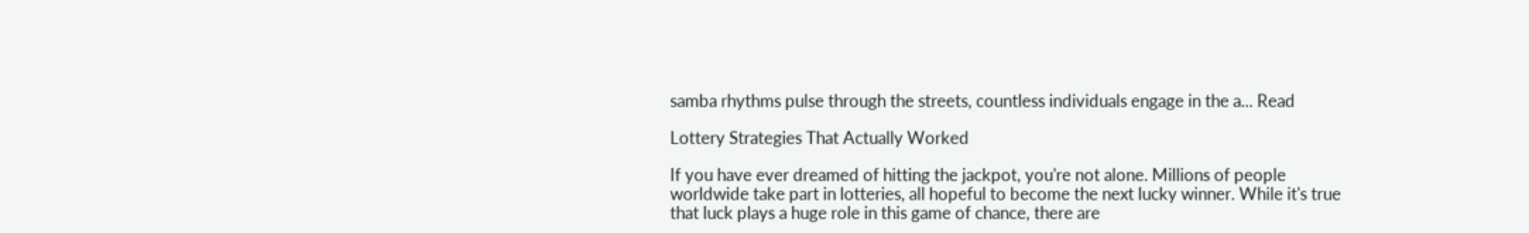samba rhythms pulse through the streets, countless individuals engage in the a... Read

Lottery Strategies That Actually Worked

If you have ever dreamed of hitting the jackpot, you're not alone. Millions of people worldwide take part in lotteries, all hopeful to become the next lucky winner. While it's true that luck plays a huge role in this game of chance, there are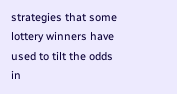strategies that some lottery winners have used to tilt the odds in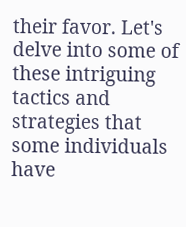their favor. Let's delve into some of these intriguing tactics and strategies that some individuals have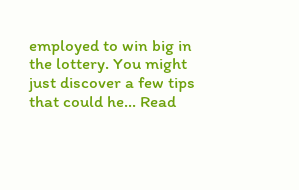employed to win big in the lottery. You might just discover a few tips that could he... Read